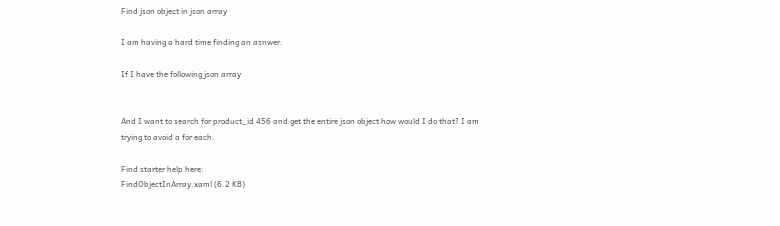Find json object in json array

I am having a hard time finding an asnwer.

If I have the following json array


And I want to search for product_id 456 and get the entire json object how would I do that? I am trying to avoid a for each.

Find starter help here:
FindObjectInArray.xaml (6.2 KB)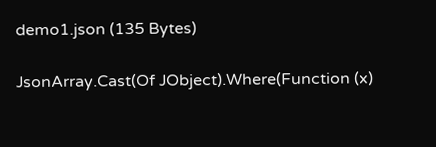demo1.json (135 Bytes)

JsonArray.Cast(Of JObject).Where(Function (x)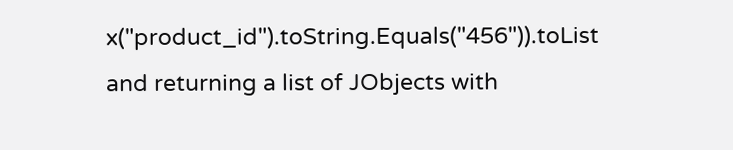x("product_id").toString.Equals("456")).toList
and returning a list of JObjects with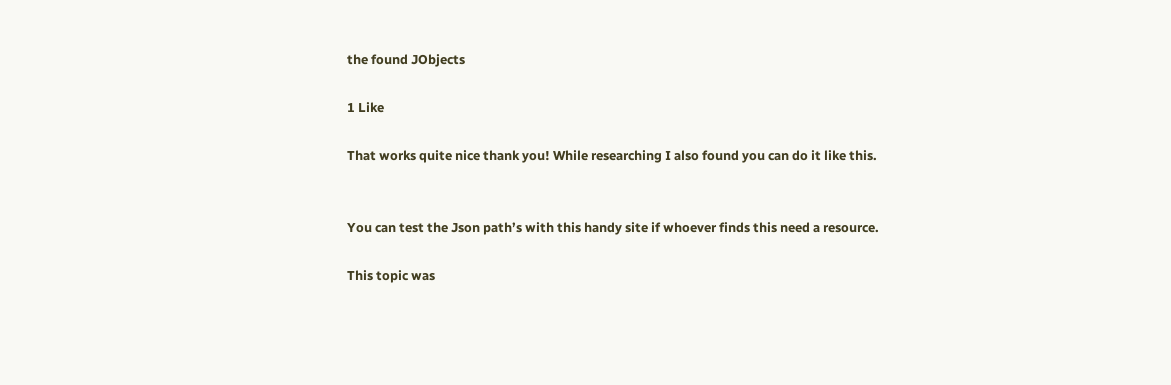the found JObjects

1 Like

That works quite nice thank you! While researching I also found you can do it like this.


You can test the Json path’s with this handy site if whoever finds this need a resource.

This topic was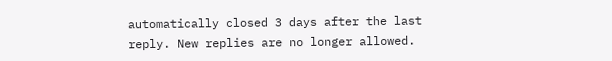automatically closed 3 days after the last reply. New replies are no longer allowed.